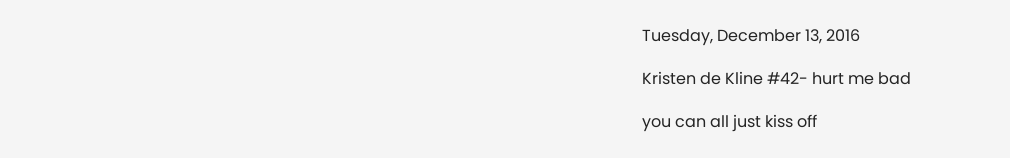Tuesday, December 13, 2016

Kristen de Kline #42- hurt me bad

you can all just kiss off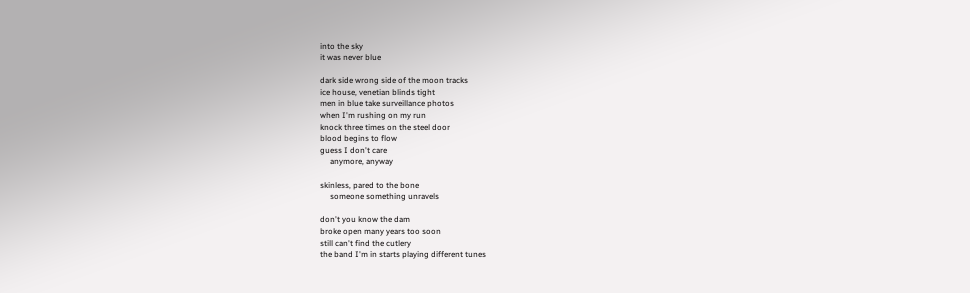into the sky
it was never blue

dark side wrong side of the moon tracks
ice house, venetian blinds tight
men in blue take surveillance photos
when I'm rushing on my run
knock three times on the steel door
blood begins to flow
guess I don't care
     anymore, anyway

skinless, pared to the bone
     someone something unravels

don't you know the dam
broke open many years too soon
still can't find the cutlery
the band I'm in starts playing different tunes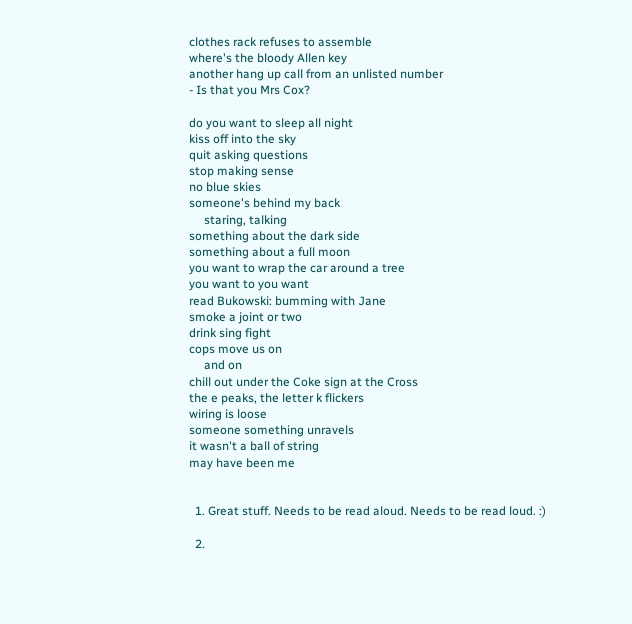clothes rack refuses to assemble
where's the bloody Allen key
another hang up call from an unlisted number
- Is that you Mrs Cox?

do you want to sleep all night
kiss off into the sky
quit asking questions
stop making sense
no blue skies
someone's behind my back
     staring, talking
something about the dark side
something about a full moon
you want to wrap the car around a tree
you want to you want
read Bukowski: bumming with Jane
smoke a joint or two
drink sing fight
cops move us on
     and on
chill out under the Coke sign at the Cross
the e peaks, the letter k flickers
wiring is loose
someone something unravels
it wasn't a ball of string
may have been me


  1. Great stuff. Needs to be read aloud. Needs to be read loud. :)

  2.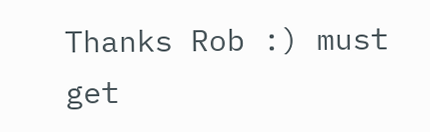Thanks Rob :) must get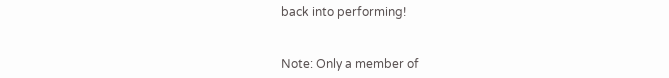back into performing!


Note: Only a member of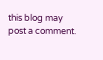this blog may post a comment.